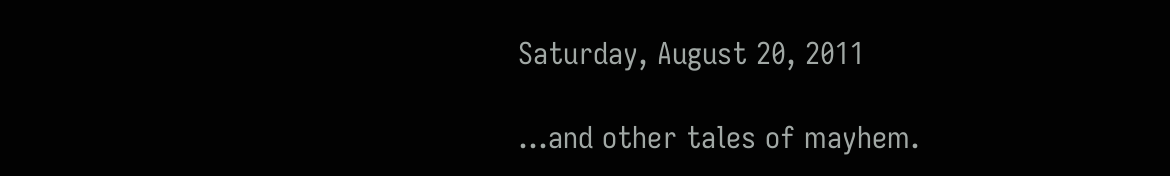Saturday, August 20, 2011

...and other tales of mayhem.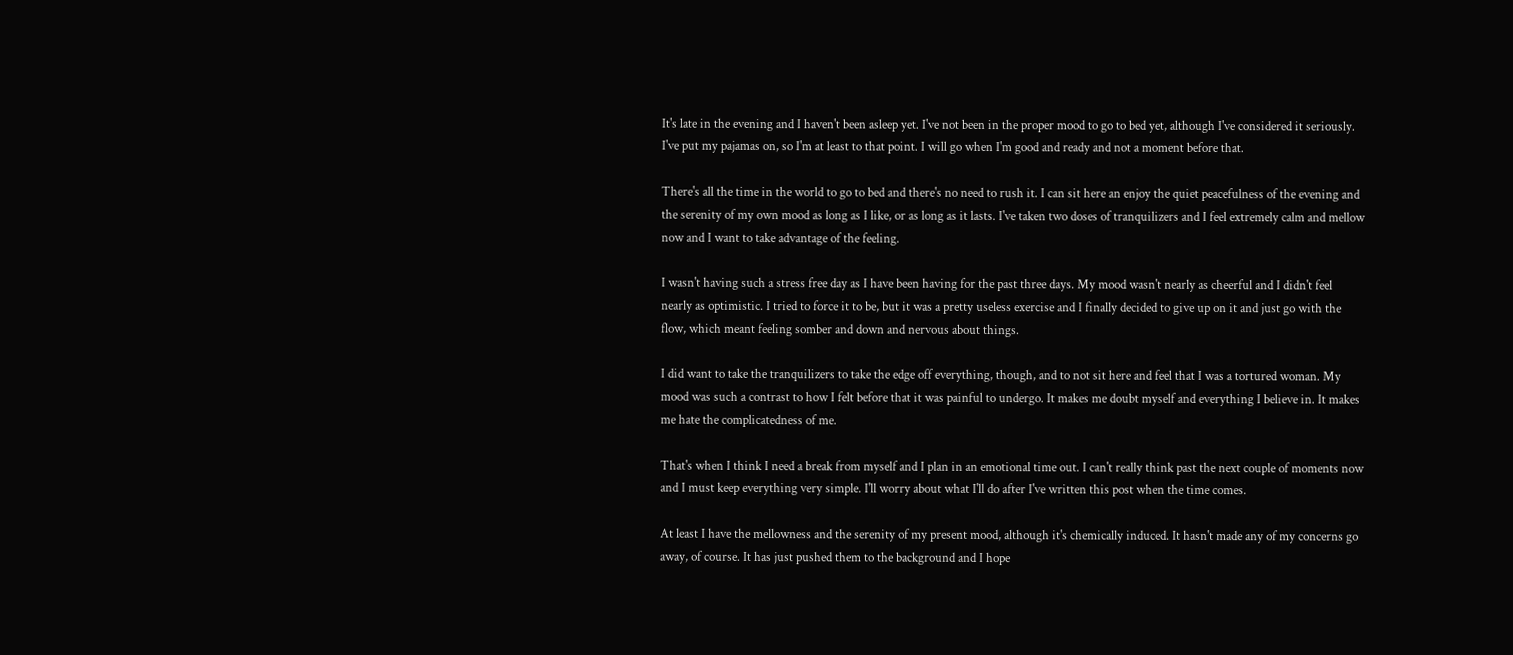It's late in the evening and I haven't been asleep yet. I've not been in the proper mood to go to bed yet, although I've considered it seriously. I've put my pajamas on, so I'm at least to that point. I will go when I'm good and ready and not a moment before that.

There's all the time in the world to go to bed and there's no need to rush it. I can sit here an enjoy the quiet peacefulness of the evening and the serenity of my own mood as long as I like, or as long as it lasts. I've taken two doses of tranquilizers and I feel extremely calm and mellow now and I want to take advantage of the feeling.

I wasn't having such a stress free day as I have been having for the past three days. My mood wasn't nearly as cheerful and I didn't feel nearly as optimistic. I tried to force it to be, but it was a pretty useless exercise and I finally decided to give up on it and just go with the flow, which meant feeling somber and down and nervous about things.

I did want to take the tranquilizers to take the edge off everything, though, and to not sit here and feel that I was a tortured woman. My mood was such a contrast to how I felt before that it was painful to undergo. It makes me doubt myself and everything I believe in. It makes me hate the complicatedness of me.

That's when I think I need a break from myself and I plan in an emotional time out. I can't really think past the next couple of moments now and I must keep everything very simple. I'll worry about what I'll do after I've written this post when the time comes.

At least I have the mellowness and the serenity of my present mood, although it's chemically induced. It hasn't made any of my concerns go away, of course. It has just pushed them to the background and I hope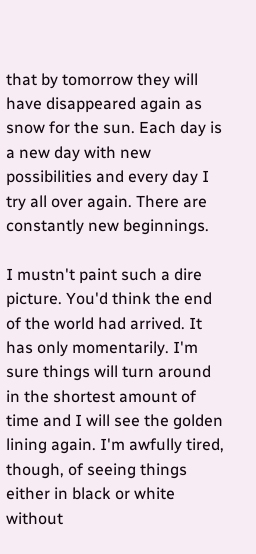that by tomorrow they will have disappeared again as snow for the sun. Each day is a new day with new possibilities and every day I try all over again. There are constantly new beginnings.

I mustn't paint such a dire picture. You'd think the end of the world had arrived. It has only momentarily. I'm sure things will turn around in the shortest amount of time and I will see the golden lining again. I'm awfully tired, though, of seeing things either in black or white without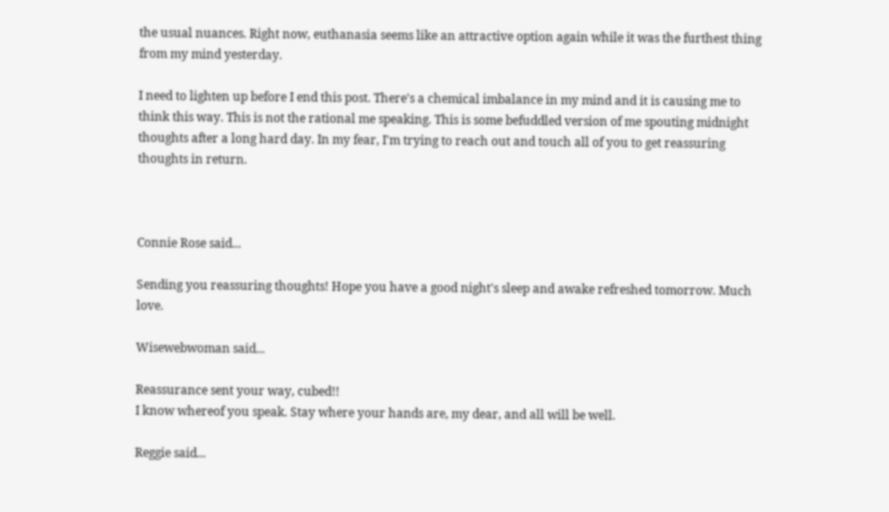the usual nuances. Right now, euthanasia seems like an attractive option again while it was the furthest thing from my mind yesterday.

I need to lighten up before I end this post. There's a chemical imbalance in my mind and it is causing me to think this way. This is not the rational me speaking. This is some befuddled version of me spouting midnight thoughts after a long hard day. In my fear, I'm trying to reach out and touch all of you to get reassuring thoughts in return.



Connie Rose said...

Sending you reassuring thoughts! Hope you have a good night's sleep and awake refreshed tomorrow. Much love.

Wisewebwoman said...

Reassurance sent your way, cubed!!
I know whereof you speak. Stay where your hands are, my dear, and all will be well.

Reggie said...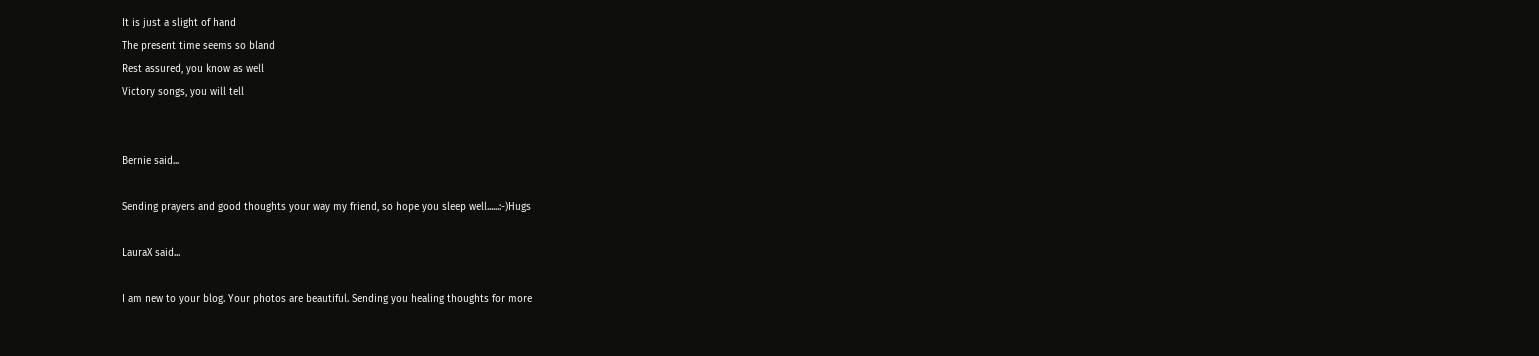It is just a slight of hand
The present time seems so bland
Rest assured, you know as well
Victory songs, you will tell


Bernie said...

Sending prayers and good thoughts your way my friend, so hope you sleep well......:-)Hugs

LauraX said...

I am new to your blog. Your photos are beautiful. Sending you healing thoughts for more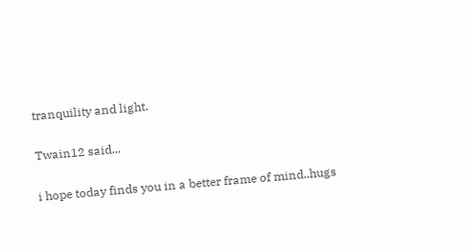tranquility and light.

Twain12 said...

i hope today finds you in a better frame of mind..hugs